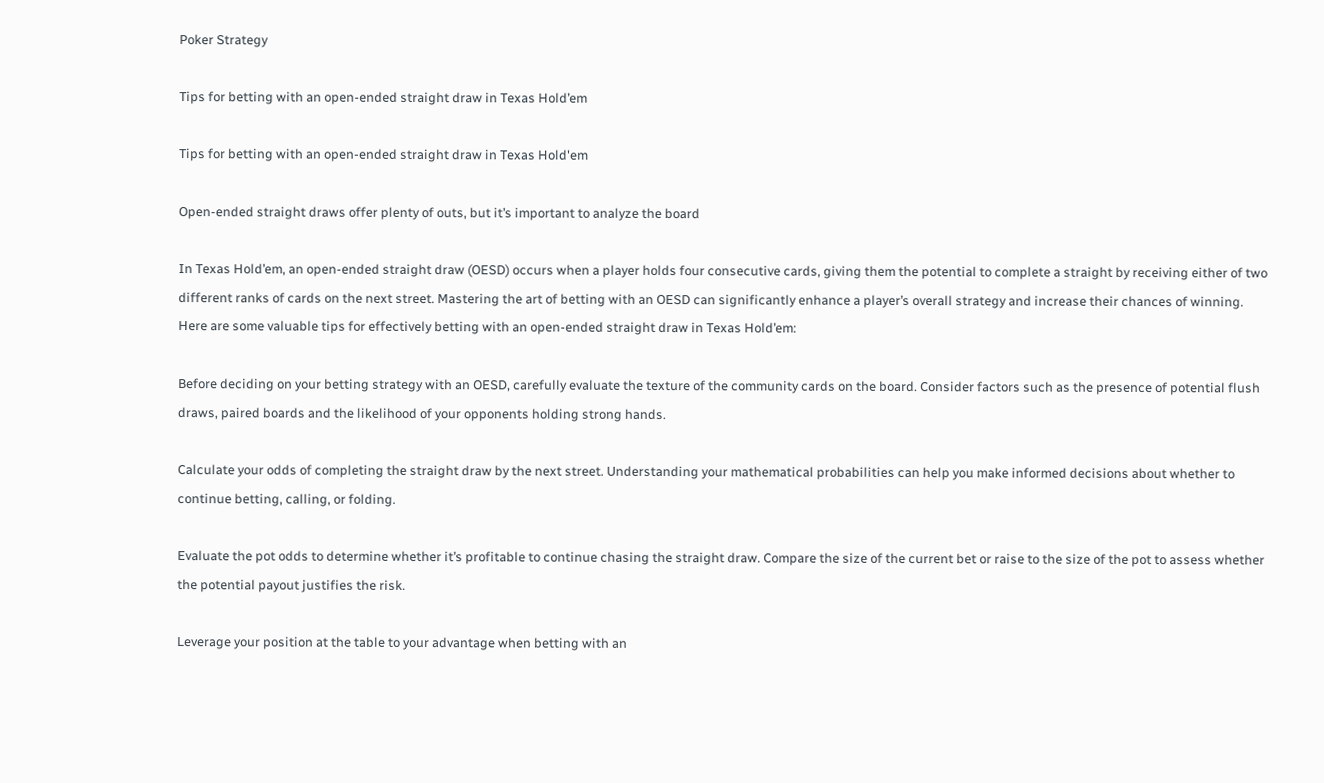Poker Strategy

Tips for betting with an open-ended straight draw in Texas Hold’em

Tips for betting with an open-ended straight draw in Texas Hold'em

Open-ended straight draws offer plenty of outs, but it’s important to analyze the board

In Texas Hold’em, an open-ended straight draw (OESD) occurs when a player holds four consecutive cards, giving them the potential to complete a straight by receiving either of two different ranks of cards on the next street. Mastering the art of betting with an OESD can significantly enhance a player’s overall strategy and increase their chances of winning. Here are some valuable tips for effectively betting with an open-ended straight draw in Texas Hold’em:

Before deciding on your betting strategy with an OESD, carefully evaluate the texture of the community cards on the board. Consider factors such as the presence of potential flush draws, paired boards and the likelihood of your opponents holding strong hands.

Calculate your odds of completing the straight draw by the next street. Understanding your mathematical probabilities can help you make informed decisions about whether to continue betting, calling, or folding.

Evaluate the pot odds to determine whether it’s profitable to continue chasing the straight draw. Compare the size of the current bet or raise to the size of the pot to assess whether the potential payout justifies the risk.

Leverage your position at the table to your advantage when betting with an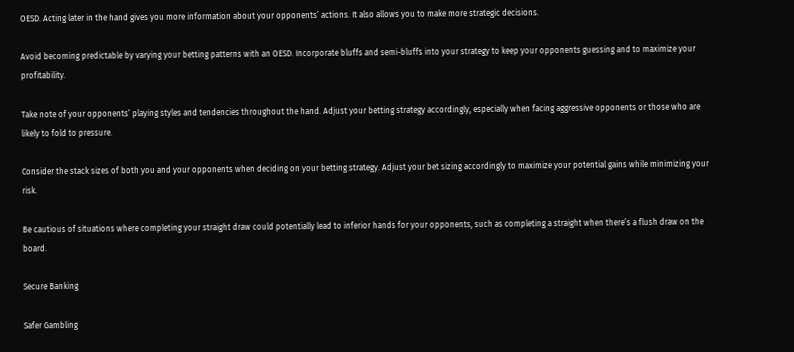OESD. Acting later in the hand gives you more information about your opponents’ actions. It also allows you to make more strategic decisions.

Avoid becoming predictable by varying your betting patterns with an OESD. Incorporate bluffs and semi-bluffs into your strategy to keep your opponents guessing and to maximize your profitability.

Take note of your opponents’ playing styles and tendencies throughout the hand. Adjust your betting strategy accordingly, especially when facing aggressive opponents or those who are likely to fold to pressure.

Consider the stack sizes of both you and your opponents when deciding on your betting strategy. Adjust your bet sizing accordingly to maximize your potential gains while minimizing your risk.

Be cautious of situations where completing your straight draw could potentially lead to inferior hands for your opponents, such as completing a straight when there’s a flush draw on the board.

Secure Banking

Safer Gambling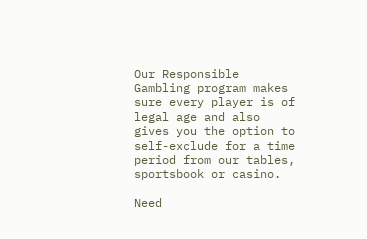Our Responsible Gambling program makes sure every player is of legal age and also gives you the option to self-exclude for a time period from our tables, sportsbook or casino.

Need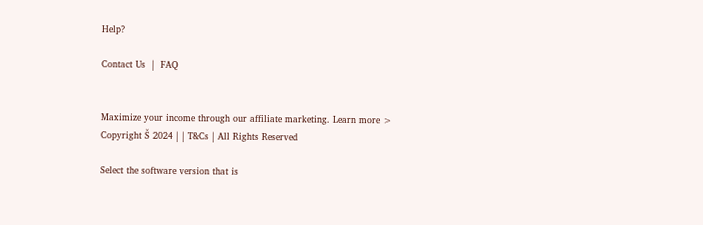Help?

Contact Us  |  FAQ


Maximize your income through our affiliate marketing. Learn more >
Copyright Š 2024 | | T&Cs | All Rights Reserved

Select the software version that is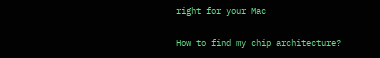right for your Mac

How to find my chip architecture?